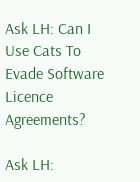Ask LH: Can I Use Cats To Evade Software Licence Agreements?

Ask LH: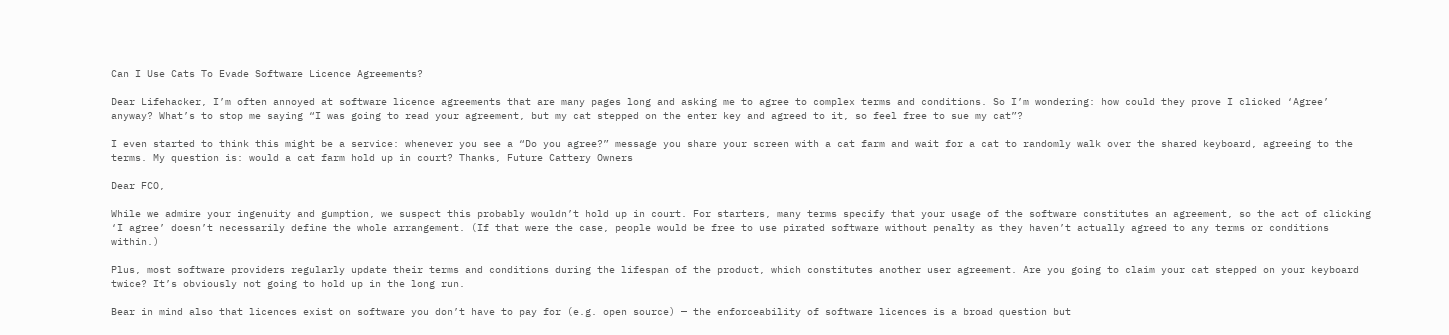Can I Use Cats To Evade Software Licence Agreements?

Dear Lifehacker, I’m often annoyed at software licence agreements that are many pages long and asking me to agree to complex terms and conditions. So I’m wondering: how could they prove I clicked ‘Agree’ anyway? What’s to stop me saying “I was going to read your agreement, but my cat stepped on the enter key and agreed to it, so feel free to sue my cat”?

I even started to think this might be a service: whenever you see a “Do you agree?” message you share your screen with a cat farm and wait for a cat to randomly walk over the shared keyboard, agreeing to the terms. My question is: would a cat farm hold up in court? Thanks, Future Cattery Owners

Dear FCO,

While we admire your ingenuity and gumption, we suspect this probably wouldn’t hold up in court. For starters, many terms specify that your usage of the software constitutes an agreement, so the act of clicking ‘I agree’ doesn’t necessarily define the whole arrangement. (If that were the case, people would be free to use pirated software without penalty as they haven’t actually agreed to any terms or conditions within.)

Plus, most software providers regularly update their terms and conditions during the lifespan of the product, which constitutes another user agreement. Are you going to claim your cat stepped on your keyboard twice? It’s obviously not going to hold up in the long run.

Bear in mind also that licences exist on software you don’t have to pay for (e.g. open source) — the enforceability of software licences is a broad question but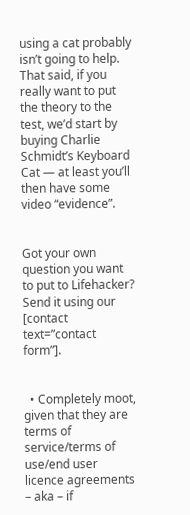using a cat probably isn’t going to help. That said, if you really want to put the theory to the test, we’d start by buying Charlie Schmidt’s Keyboard Cat — at least you’ll then have some video “evidence”.


Got your own question you want to put to Lifehacker? Send it using our [contact text=”contact form”].


  • Completely moot, given that they are terms of service/terms of use/end user licence agreements – aka – if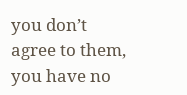you don’t agree to them, you have no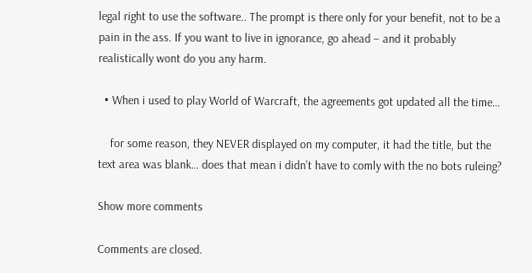legal right to use the software.. The prompt is there only for your benefit, not to be a pain in the ass. If you want to live in ignorance, go ahead – and it probably realistically wont do you any harm.

  • When i used to play World of Warcraft, the agreements got updated all the time…

    for some reason, they NEVER displayed on my computer, it had the title, but the text area was blank… does that mean i didn’t have to comly with the no bots ruleing?

Show more comments

Comments are closed.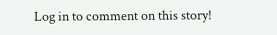Log in to comment on this story!